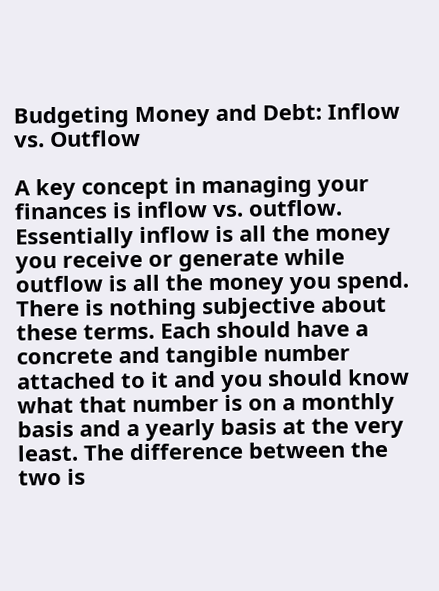Budgeting Money and Debt: Inflow vs. Outflow

A key concept in managing your finances is inflow vs. outflow. Essentially inflow is all the money you receive or generate while outflow is all the money you spend. There is nothing subjective about these terms. Each should have a concrete and tangible number attached to it and you should know what that number is on a monthly basis and a yearly basis at the very least. The difference between the two is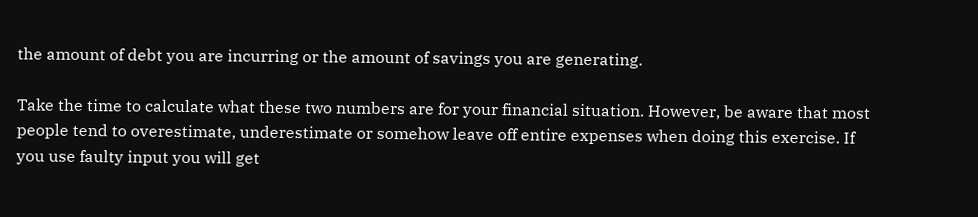the amount of debt you are incurring or the amount of savings you are generating.

Take the time to calculate what these two numbers are for your financial situation. However, be aware that most people tend to overestimate, underestimate or somehow leave off entire expenses when doing this exercise. If you use faulty input you will get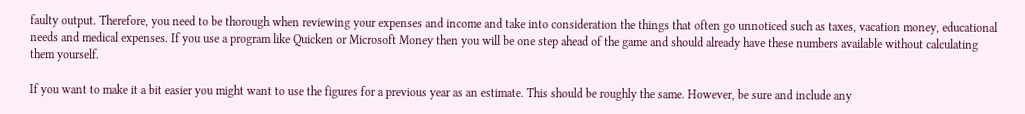faulty output. Therefore, you need to be thorough when reviewing your expenses and income and take into consideration the things that often go unnoticed such as taxes, vacation money, educational needs and medical expenses. If you use a program like Quicken or Microsoft Money then you will be one step ahead of the game and should already have these numbers available without calculating them yourself.

If you want to make it a bit easier you might want to use the figures for a previous year as an estimate. This should be roughly the same. However, be sure and include any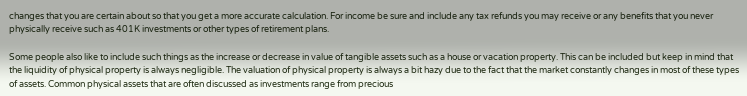changes that you are certain about so that you get a more accurate calculation. For income be sure and include any tax refunds you may receive or any benefits that you never physically receive such as 401K investments or other types of retirement plans.

Some people also like to include such things as the increase or decrease in value of tangible assets such as a house or vacation property. This can be included but keep in mind that the liquidity of physical property is always negligible. The valuation of physical property is always a bit hazy due to the fact that the market constantly changes in most of these types of assets. Common physical assets that are often discussed as investments range from precious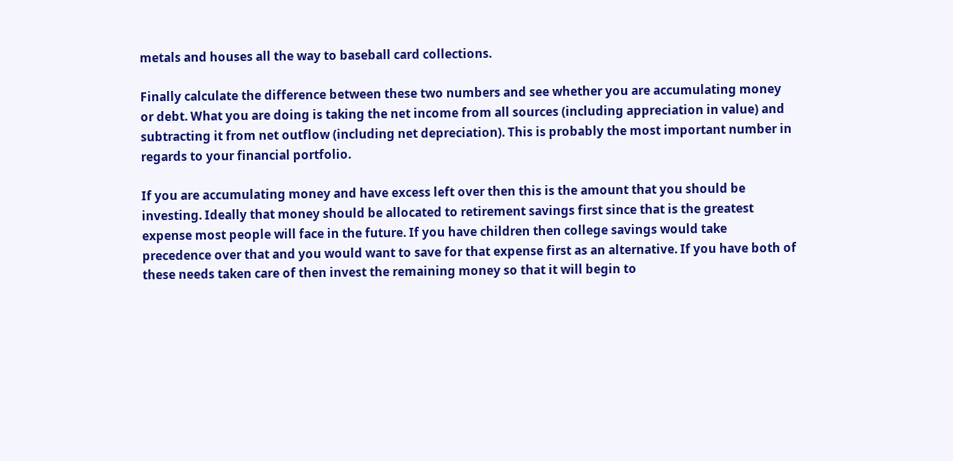metals and houses all the way to baseball card collections.

Finally calculate the difference between these two numbers and see whether you are accumulating money or debt. What you are doing is taking the net income from all sources (including appreciation in value) and subtracting it from net outflow (including net depreciation). This is probably the most important number in regards to your financial portfolio.

If you are accumulating money and have excess left over then this is the amount that you should be investing. Ideally that money should be allocated to retirement savings first since that is the greatest expense most people will face in the future. If you have children then college savings would take precedence over that and you would want to save for that expense first as an alternative. If you have both of these needs taken care of then invest the remaining money so that it will begin to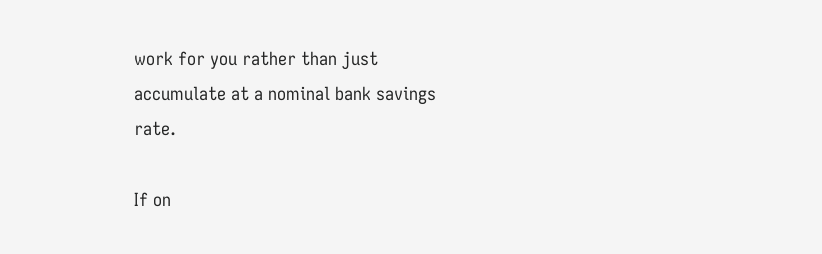work for you rather than just accumulate at a nominal bank savings rate.

If on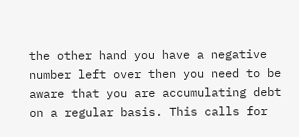the other hand you have a negative number left over then you need to be aware that you are accumulating debt on a regular basis. This calls for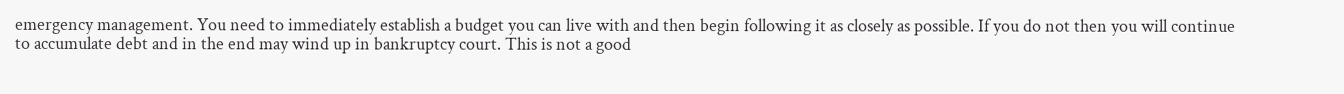emergency management. You need to immediately establish a budget you can live with and then begin following it as closely as possible. If you do not then you will continue to accumulate debt and in the end may wind up in bankruptcy court. This is not a good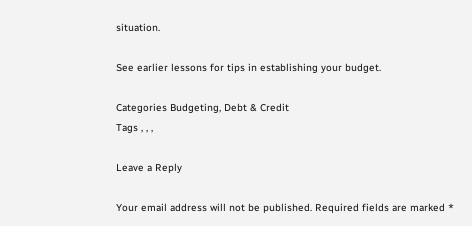situation.

See earlier lessons for tips in establishing your budget.

Categories Budgeting, Debt & Credit
Tags , , ,

Leave a Reply

Your email address will not be published. Required fields are marked *